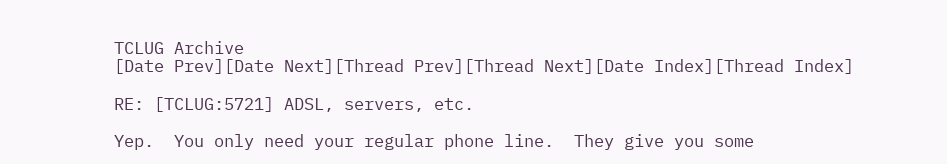TCLUG Archive
[Date Prev][Date Next][Thread Prev][Thread Next][Date Index][Thread Index]

RE: [TCLUG:5721] ADSL, servers, etc.

Yep.  You only need your regular phone line.  They give you some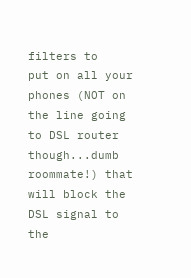filters to
put on all your phones (NOT on the line going to DSL router though...dumb
roommate!) that will block the DSL signal to the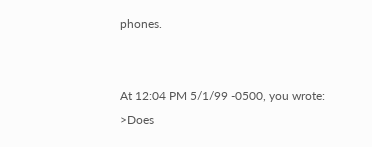phones.


At 12:04 PM 5/1/99 -0500, you wrote:
>Does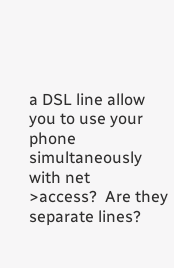a DSL line allow you to use your phone simultaneously with net
>access?  Are they separate lines?